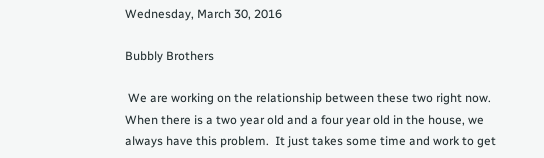Wednesday, March 30, 2016

Bubbly Brothers

 We are working on the relationship between these two right now.  When there is a two year old and a four year old in the house, we always have this problem.  It just takes some time and work to get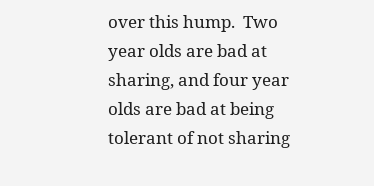over this hump.  Two year olds are bad at sharing, and four year olds are bad at being tolerant of not sharing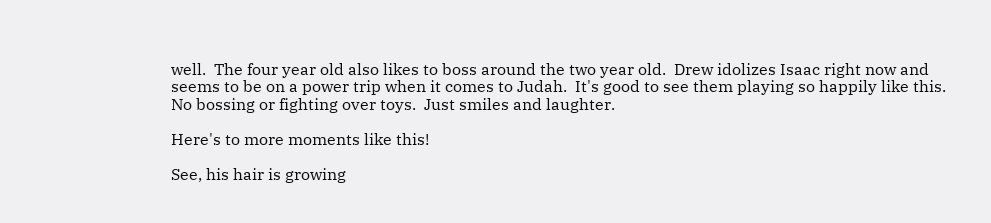well.  The four year old also likes to boss around the two year old.  Drew idolizes Isaac right now and seems to be on a power trip when it comes to Judah.  It's good to see them playing so happily like this.  No bossing or fighting over toys.  Just smiles and laughter.

Here's to more moments like this!

See, his hair is growing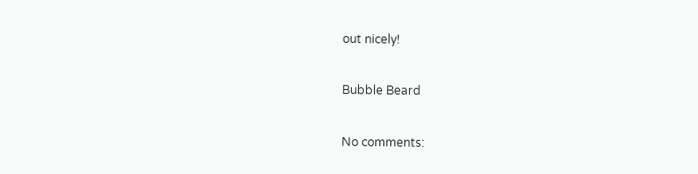out nicely!

Bubble Beard

No comments: